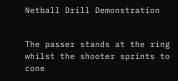Netball Drill Demonstration


The passer stands at the ring whilst the shooter sprints to cone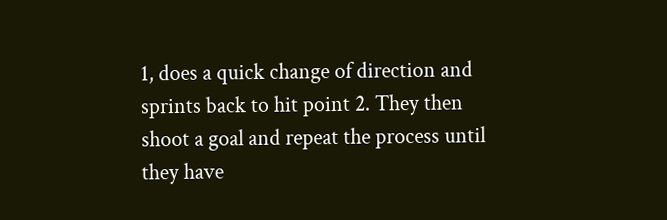1, does a quick change of direction and sprints back to hit point 2. They then shoot a goal and repeat the process until they have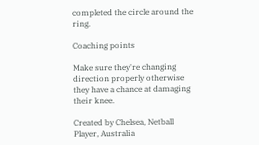completed the circle around the ring.

Coaching points

Make sure they're changing direction properly otherwise they have a chance at damaging their knee.

Created by Chelsea, Netball Player, Australia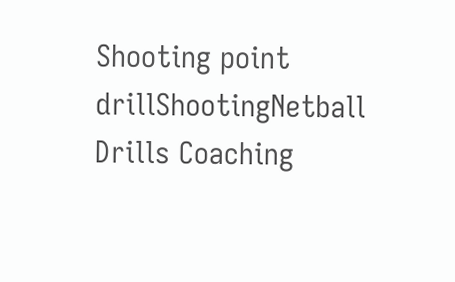Shooting point drillShootingNetball Drills Coaching